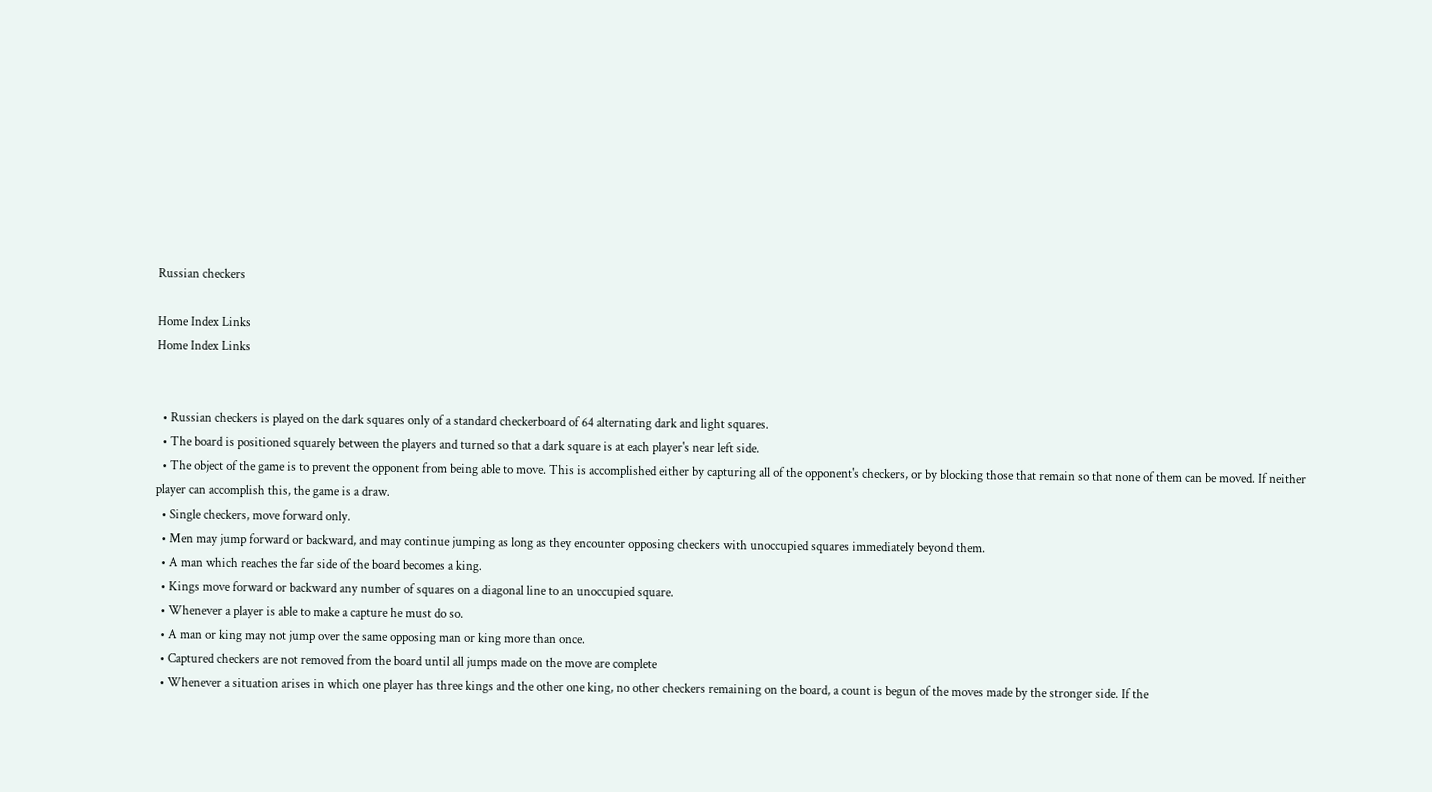Russian checkers

Home Index Links
Home Index Links


  • Russian checkers is played on the dark squares only of a standard checkerboard of 64 alternating dark and light squares.
  • The board is positioned squarely between the players and turned so that a dark square is at each player's near left side.
  • The object of the game is to prevent the opponent from being able to move. This is accomplished either by capturing all of the opponent's checkers, or by blocking those that remain so that none of them can be moved. If neither player can accomplish this, the game is a draw.
  • Single checkers, move forward only.
  • Men may jump forward or backward, and may continue jumping as long as they encounter opposing checkers with unoccupied squares immediately beyond them.
  • A man which reaches the far side of the board becomes a king.
  • Kings move forward or backward any number of squares on a diagonal line to an unoccupied square.
  • Whenever a player is able to make a capture he must do so.
  • A man or king may not jump over the same opposing man or king more than once.
  • Captured checkers are not removed from the board until all jumps made on the move are complete
  • Whenever a situation arises in which one player has three kings and the other one king, no other checkers remaining on the board, a count is begun of the moves made by the stronger side. If the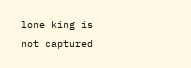lone king is not captured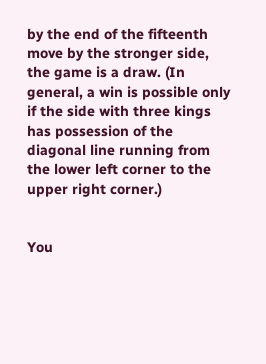by the end of the fifteenth move by the stronger side, the game is a draw. (In general, a win is possible only if the side with three kings has possession of the diagonal line running from the lower left corner to the upper right corner.)


You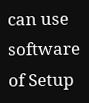can use software of Setup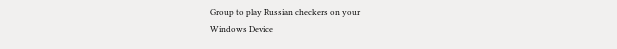Group to play Russian checkers on your
Windows Device